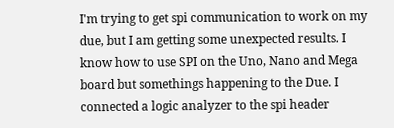I'm trying to get spi communication to work on my due, but I am getting some unexpected results. I know how to use SPI on the Uno, Nano and Mega board but somethings happening to the Due. I connected a logic analyzer to the spi header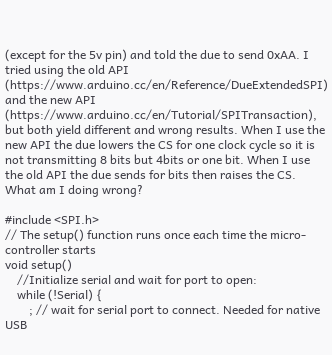(except for the 5v pin) and told the due to send 0xAA. I tried using the old API (https://www.arduino.cc/en/Reference/DueExtendedSPI) and the new API (https://www.arduino.cc/en/Tutorial/SPITransaction), but both yield different and wrong results. When I use the new API the due lowers the CS for one clock cycle so it is not transmitting 8 bits but 4bits or one bit. When I use the old API the due sends for bits then raises the CS. What am I doing wrong?

#include <SPI.h>
// The setup() function runs once each time the micro-controller starts
void setup()
    //Initialize serial and wait for port to open:
    while (!Serial) {
        ; // wait for serial port to connect. Needed for native USB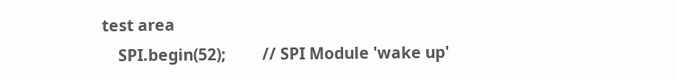test area
    SPI.begin(52);         // SPI Module 'wake up'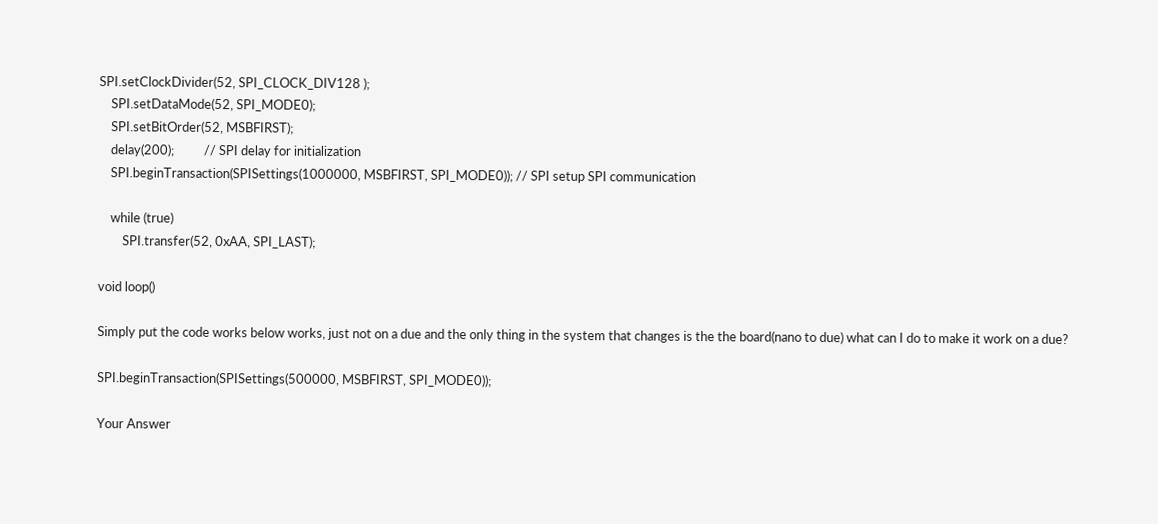SPI.setClockDivider(52, SPI_CLOCK_DIV128 );
    SPI.setDataMode(52, SPI_MODE0);
    SPI.setBitOrder(52, MSBFIRST);
    delay(200);          // SPI delay for initialization
    SPI.beginTransaction(SPISettings(1000000, MSBFIRST, SPI_MODE0)); // SPI setup SPI communication

    while (true)
        SPI.transfer(52, 0xAA, SPI_LAST);

void loop()

Simply put the code works below works, just not on a due and the only thing in the system that changes is the the board(nano to due) what can I do to make it work on a due?

SPI.beginTransaction(SPISettings(500000, MSBFIRST, SPI_MODE0));

Your Answer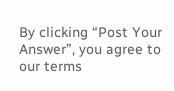By clicking “Post Your Answer”, you agree to our terms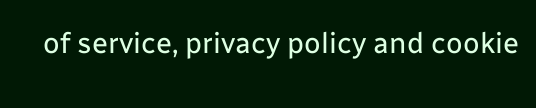of service, privacy policy and cookie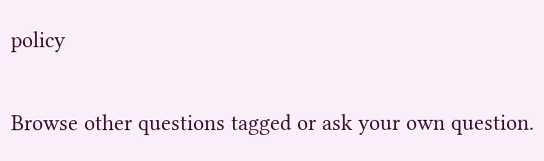policy

Browse other questions tagged or ask your own question.